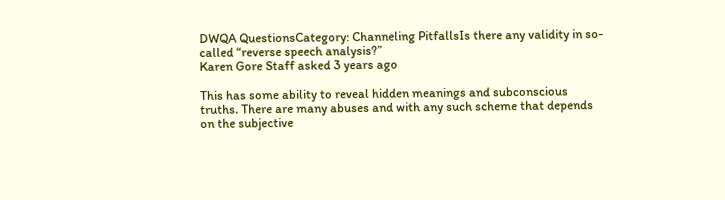DWQA QuestionsCategory: Channeling PitfallsIs there any validity in so-called “reverse speech analysis?”
Karen Gore Staff asked 3 years ago

This has some ability to reveal hidden meanings and subconscious truths. There are many abuses and with any such scheme that depends on the subjective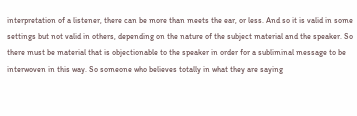interpretation of a listener, there can be more than meets the ear, or less. And so it is valid in some settings but not valid in others, depending on the nature of the subject material and the speaker. So there must be material that is objectionable to the speaker in order for a subliminal message to be interwoven in this way. So someone who believes totally in what they are saying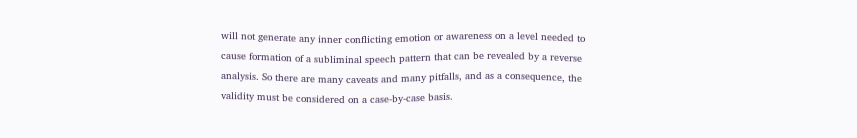will not generate any inner conflicting emotion or awareness on a level needed to cause formation of a subliminal speech pattern that can be revealed by a reverse analysis. So there are many caveats and many pitfalls, and as a consequence, the validity must be considered on a case-by-case basis.